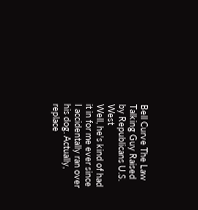Bell Curve The Law Talking Guy Raised by Republicans U.S. West
Well, he's kind of had it in for me ever since I accidentally ran over his dog. Actually, replace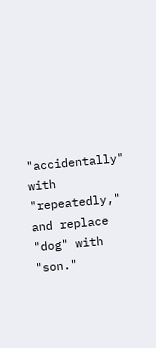"accidentally" with "repeatedly," and replace "dog" with "son."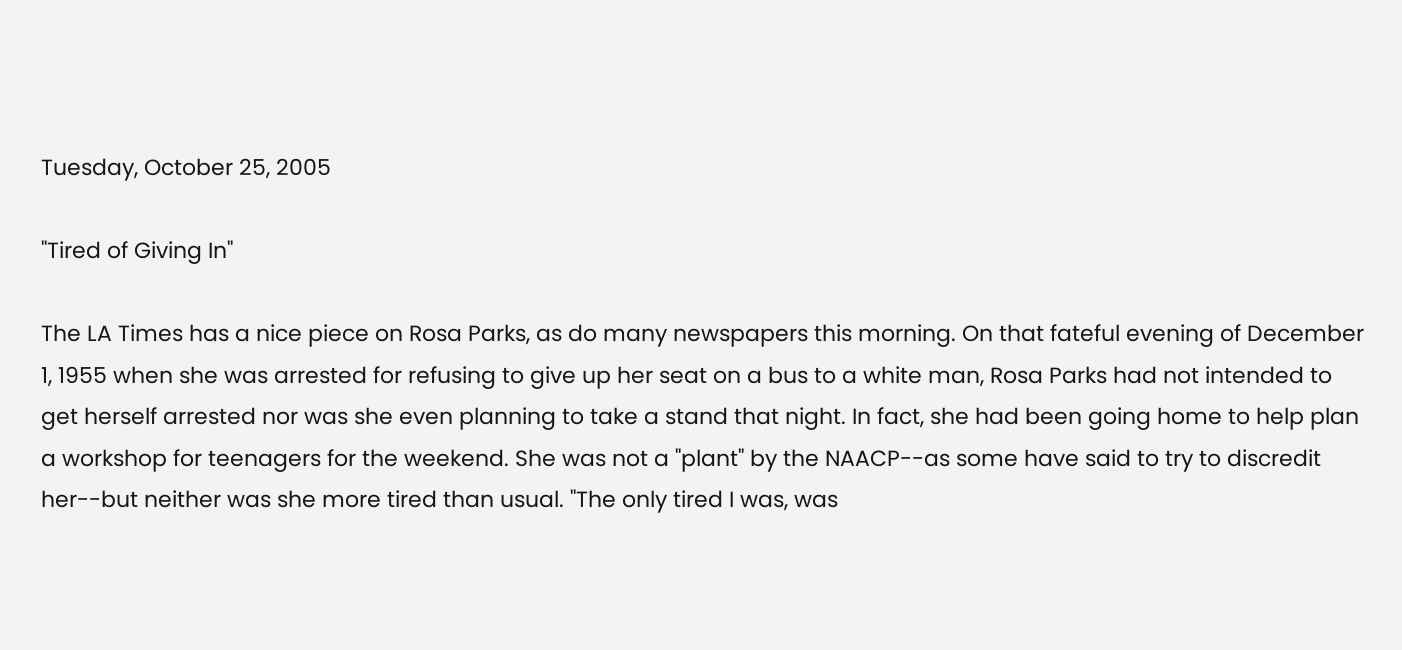Tuesday, October 25, 2005

"Tired of Giving In"

The LA Times has a nice piece on Rosa Parks, as do many newspapers this morning. On that fateful evening of December 1, 1955 when she was arrested for refusing to give up her seat on a bus to a white man, Rosa Parks had not intended to get herself arrested nor was she even planning to take a stand that night. In fact, she had been going home to help plan a workshop for teenagers for the weekend. She was not a "plant" by the NAACP--as some have said to try to discredit her--but neither was she more tired than usual. "The only tired I was, was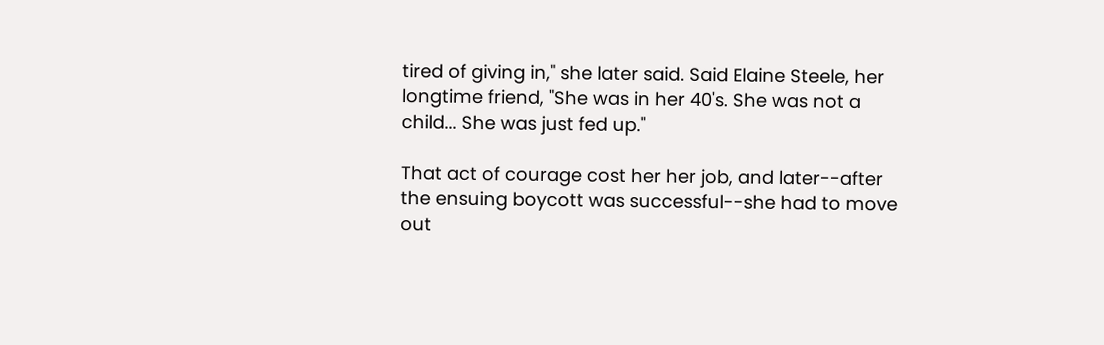tired of giving in," she later said. Said Elaine Steele, her longtime friend, "She was in her 40's. She was not a child... She was just fed up."

That act of courage cost her her job, and later--after the ensuing boycott was successful--she had to move out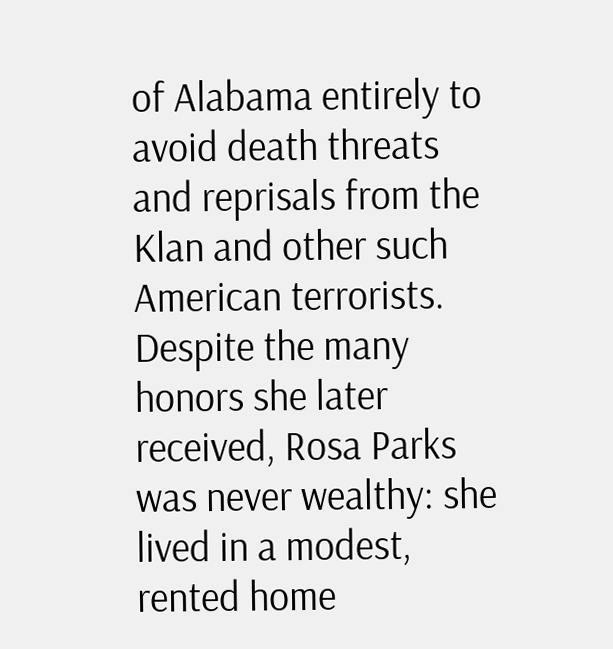of Alabama entirely to avoid death threats and reprisals from the Klan and other such American terrorists. Despite the many honors she later received, Rosa Parks was never wealthy: she lived in a modest, rented home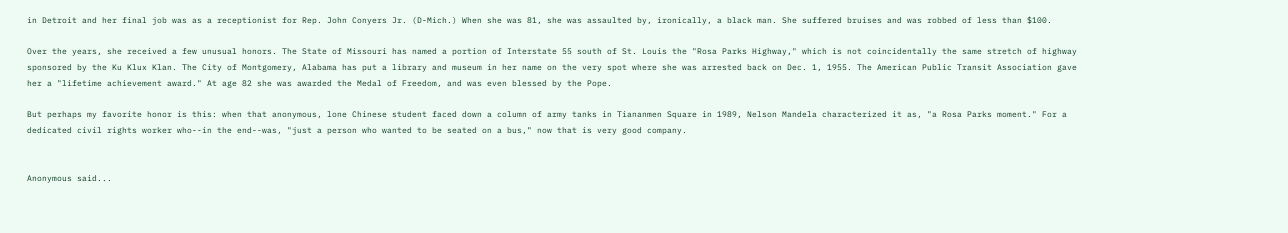in Detroit and her final job was as a receptionist for Rep. John Conyers Jr. (D-Mich.) When she was 81, she was assaulted by, ironically, a black man. She suffered bruises and was robbed of less than $100.

Over the years, she received a few unusual honors. The State of Missouri has named a portion of Interstate 55 south of St. Louis the "Rosa Parks Highway," which is not coincidentally the same stretch of highway sponsored by the Ku Klux Klan. The City of Montgomery, Alabama has put a library and museum in her name on the very spot where she was arrested back on Dec. 1, 1955. The American Public Transit Association gave her a "lifetime achievement award." At age 82 she was awarded the Medal of Freedom, and was even blessed by the Pope.

But perhaps my favorite honor is this: when that anonymous, lone Chinese student faced down a column of army tanks in Tiananmen Square in 1989, Nelson Mandela characterized it as, "a Rosa Parks moment." For a dedicated civil rights worker who--in the end--was, "just a person who wanted to be seated on a bus," now that is very good company.


Anonymous said...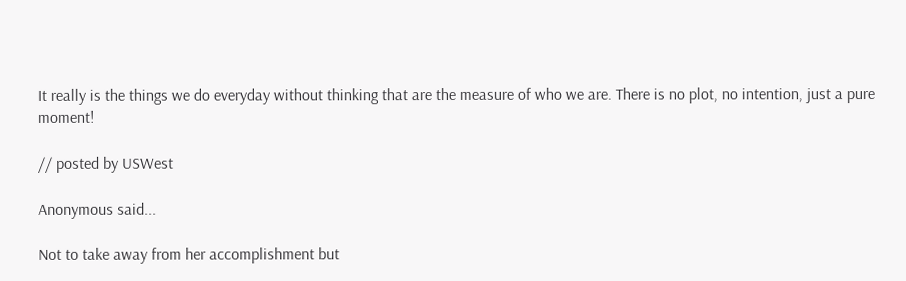It really is the things we do everyday without thinking that are the measure of who we are. There is no plot, no intention, just a pure moment!

// posted by USWest

Anonymous said...

Not to take away from her accomplishment but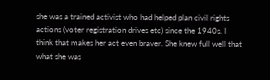she was a trained activist who had helped plan civil rights actions (voter registration drives etc) since the 1940s. I think that makes her act even braver. She knew full well that what she was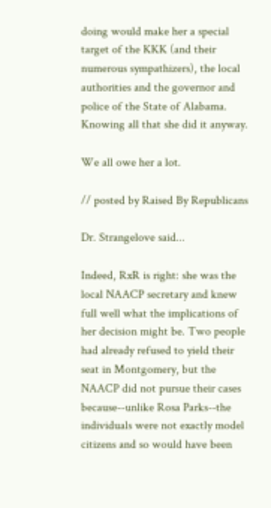doing would make her a special target of the KKK (and their numerous sympathizers), the local authorities and the governor and police of the State of Alabama. Knowing all that she did it anyway.

We all owe her a lot.

// posted by Raised By Republicans

Dr. Strangelove said...

Indeed, RxR is right: she was the local NAACP secretary and knew full well what the implications of her decision might be. Two people had already refused to yield their seat in Montgomery, but the NAACP did not pursue their cases because--unlike Rosa Parks--the individuals were not exactly model citizens and so would have been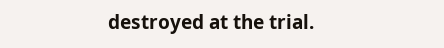destroyed at the trial.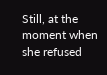Still, at the moment when she refused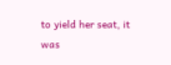to yield her seat, it was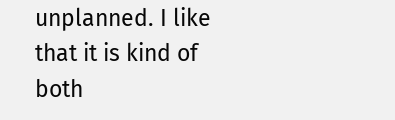unplanned. I like that it is kind of both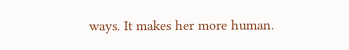ways. It makes her more human.